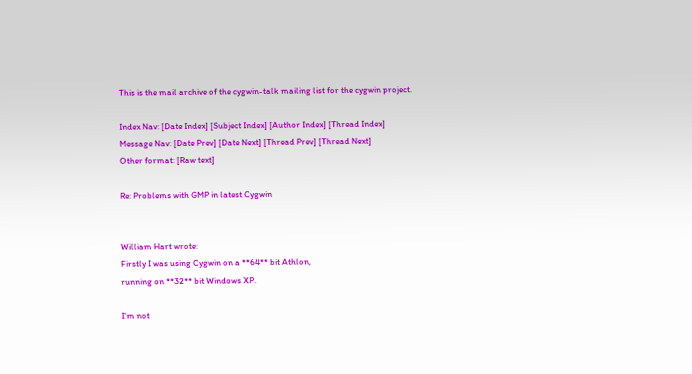This is the mail archive of the cygwin-talk mailing list for the cygwin project.

Index Nav: [Date Index] [Subject Index] [Author Index] [Thread Index]
Message Nav: [Date Prev] [Date Next] [Thread Prev] [Thread Next]
Other format: [Raw text]

Re: Problems with GMP in latest Cygwin


William Hart wrote:
Firstly I was using Cygwin on a **64** bit Athlon,
running on **32** bit Windows XP.

I'm not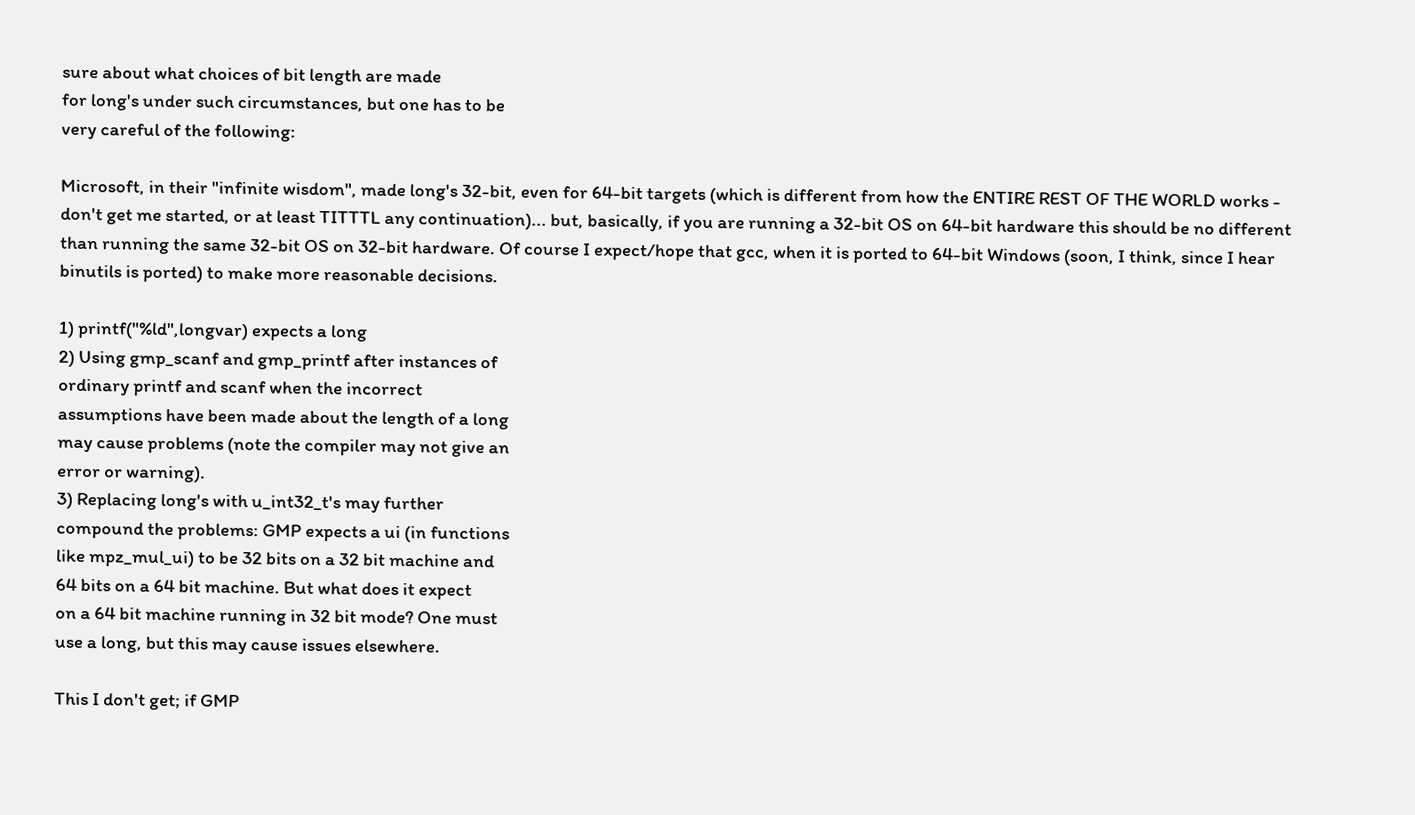sure about what choices of bit length are made
for long's under such circumstances, but one has to be
very careful of the following:

Microsoft, in their "infinite wisdom", made long's 32-bit, even for 64-bit targets (which is different from how the ENTIRE REST OF THE WORLD works - don't get me started, or at least TITTTL any continuation)... but, basically, if you are running a 32-bit OS on 64-bit hardware this should be no different than running the same 32-bit OS on 32-bit hardware. Of course I expect/hope that gcc, when it is ported to 64-bit Windows (soon, I think, since I hear binutils is ported) to make more reasonable decisions.

1) printf("%ld",longvar) expects a long
2) Using gmp_scanf and gmp_printf after instances of
ordinary printf and scanf when the incorrect
assumptions have been made about the length of a long
may cause problems (note the compiler may not give an
error or warning).
3) Replacing long's with u_int32_t's may further
compound the problems: GMP expects a ui (in functions
like mpz_mul_ui) to be 32 bits on a 32 bit machine and
64 bits on a 64 bit machine. But what does it expect
on a 64 bit machine running in 32 bit mode? One must
use a long, but this may cause issues elsewhere.

This I don't get; if GMP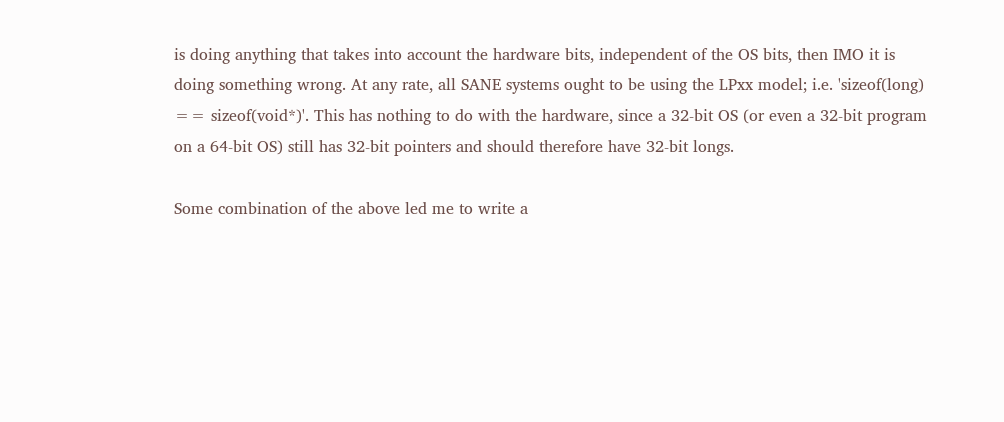is doing anything that takes into account the hardware bits, independent of the OS bits, then IMO it is doing something wrong. At any rate, all SANE systems ought to be using the LPxx model; i.e. 'sizeof(long) == sizeof(void*)'. This has nothing to do with the hardware, since a 32-bit OS (or even a 32-bit program on a 64-bit OS) still has 32-bit pointers and should therefore have 32-bit longs.

Some combination of the above led me to write a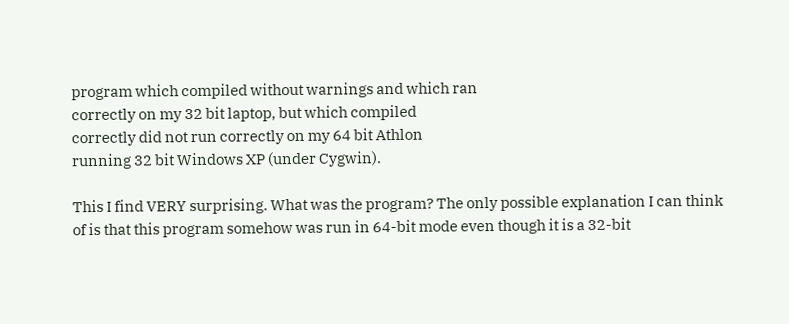program which compiled without warnings and which ran
correctly on my 32 bit laptop, but which compiled
correctly did not run correctly on my 64 bit Athlon
running 32 bit Windows XP (under Cygwin).

This I find VERY surprising. What was the program? The only possible explanation I can think of is that this program somehow was run in 64-bit mode even though it is a 32-bit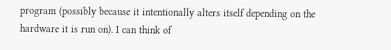program (possibly because it intentionally alters itself depending on the hardware it is run on). I can think of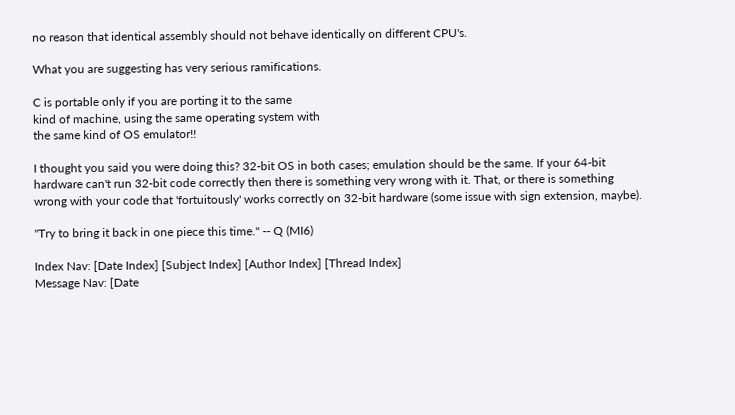no reason that identical assembly should not behave identically on different CPU's.

What you are suggesting has very serious ramifications.

C is portable only if you are porting it to the same
kind of machine, using the same operating system with
the same kind of OS emulator!!

I thought you said you were doing this? 32-bit OS in both cases; emulation should be the same. If your 64-bit hardware can't run 32-bit code correctly then there is something very wrong with it. That, or there is something wrong with your code that 'fortuitously' works correctly on 32-bit hardware (some issue with sign extension, maybe).

"Try to bring it back in one piece this time." -- Q (MI6)

Index Nav: [Date Index] [Subject Index] [Author Index] [Thread Index]
Message Nav: [Date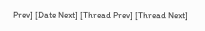Prev] [Date Next] [Thread Prev] [Thread Next]